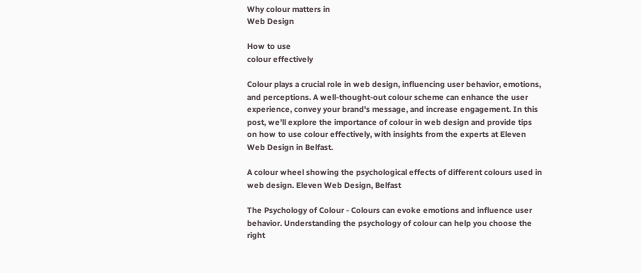Why colour matters in
Web Design

How to use
colour effectively

Colour plays a crucial role in web design, influencing user behavior, emotions, and perceptions. A well-thought-out colour scheme can enhance the user experience, convey your brand's message, and increase engagement. In this post, we’ll explore the importance of colour in web design and provide tips on how to use colour effectively, with insights from the experts at Eleven Web Design in Belfast.

A colour wheel showing the psychological effects of different colours used in web design. Eleven Web Design, Belfast

The Psychology of Colour - Colours can evoke emotions and influence user behavior. Understanding the psychology of colour can help you choose the right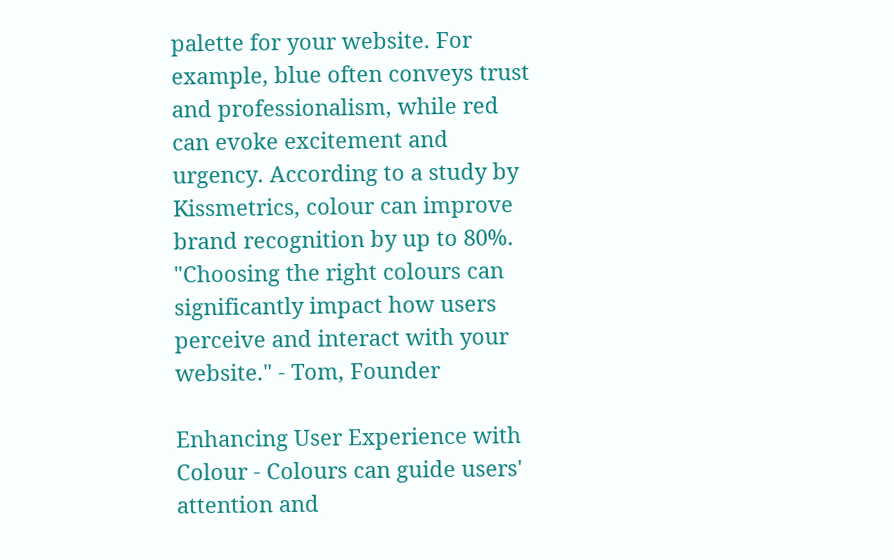palette for your website. For example, blue often conveys trust and professionalism, while red can evoke excitement and urgency. According to a study by Kissmetrics, colour can improve brand recognition by up to 80%. "Choosing the right colours can significantly impact how users perceive and interact with your website." - Tom, Founder

Enhancing User Experience with Colour - Colours can guide users' attention and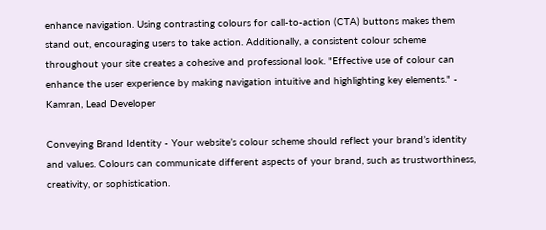enhance navigation. Using contrasting colours for call-to-action (CTA) buttons makes them stand out, encouraging users to take action. Additionally, a consistent colour scheme throughout your site creates a cohesive and professional look. "Effective use of colour can enhance the user experience by making navigation intuitive and highlighting key elements." - Kamran, Lead Developer

Conveying Brand Identity - Your website’s colour scheme should reflect your brand’s identity and values. Colours can communicate different aspects of your brand, such as trustworthiness, creativity, or sophistication.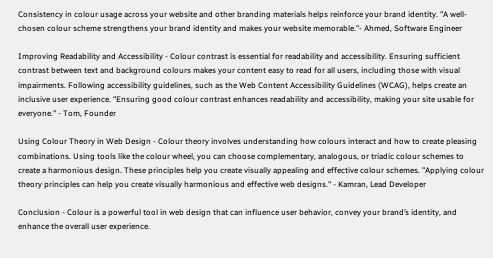Consistency in colour usage across your website and other branding materials helps reinforce your brand identity. "A well-chosen colour scheme strengthens your brand identity and makes your website memorable."- Ahmed, Software Engineer

Improving Readability and Accessibility - Colour contrast is essential for readability and accessibility. Ensuring sufficient contrast between text and background colours makes your content easy to read for all users, including those with visual impairments. Following accessibility guidelines, such as the Web Content Accessibility Guidelines (WCAG), helps create an inclusive user experience. "Ensuring good colour contrast enhances readability and accessibility, making your site usable for everyone." - Tom, Founder

Using Colour Theory in Web Design - Colour theory involves understanding how colours interact and how to create pleasing combinations. Using tools like the colour wheel, you can choose complementary, analogous, or triadic colour schemes to create a harmonious design. These principles help you create visually appealing and effective colour schemes. "Applying colour theory principles can help you create visually harmonious and effective web designs." - Kamran, Lead Developer

Conclusion - Colour is a powerful tool in web design that can influence user behavior, convey your brand’s identity, and enhance the overall user experience.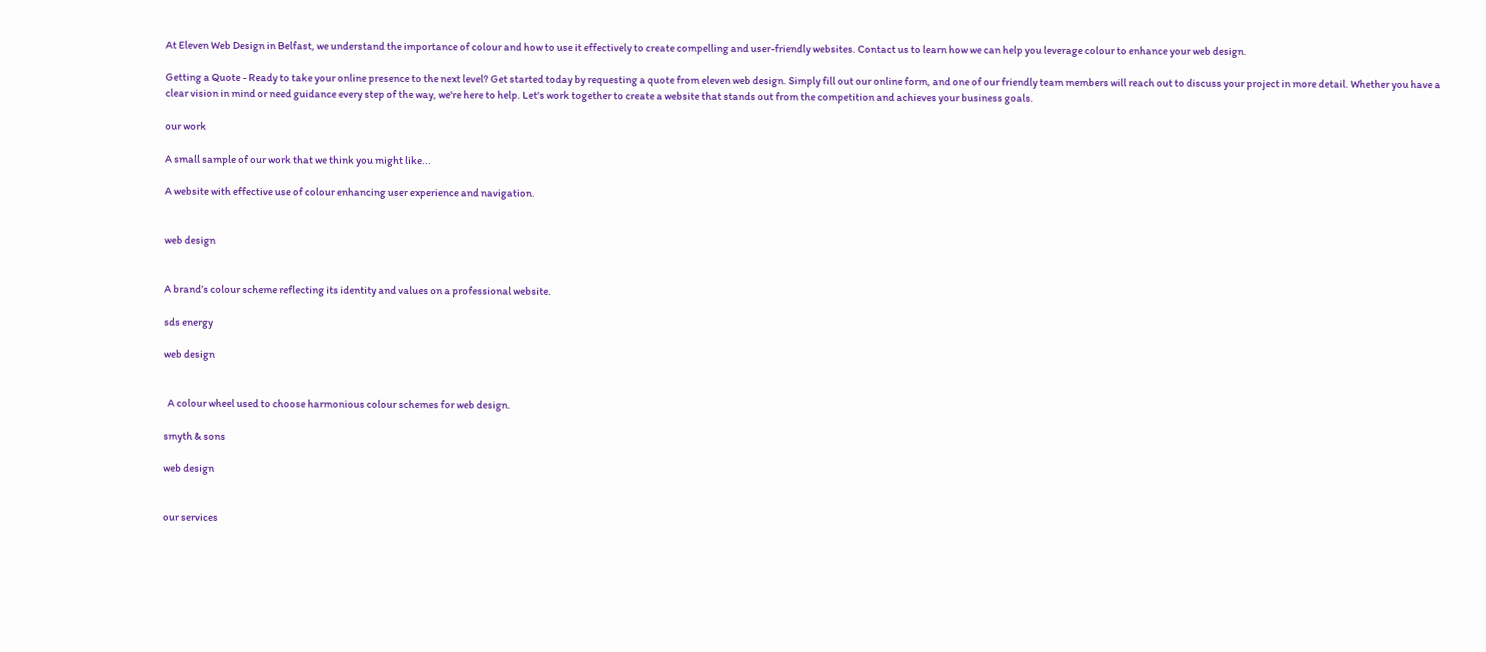At Eleven Web Design in Belfast, we understand the importance of colour and how to use it effectively to create compelling and user-friendly websites. Contact us to learn how we can help you leverage colour to enhance your web design.

Getting a Quote - Ready to take your online presence to the next level? Get started today by requesting a quote from eleven web design. Simply fill out our online form, and one of our friendly team members will reach out to discuss your project in more detail. Whether you have a clear vision in mind or need guidance every step of the way, we're here to help. Let's work together to create a website that stands out from the competition and achieves your business goals.

our work

A small sample of our work that we think you might like...

A website with effective use of colour enhancing user experience and navigation.


web design


A brand’s colour scheme reflecting its identity and values on a professional website.

sds energy

web design


  A colour wheel used to choose harmonious colour schemes for web design.

smyth & sons

web design


our services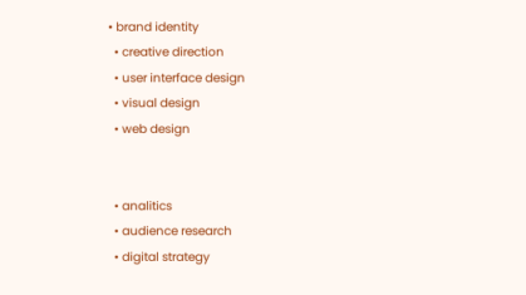• brand identity
  • creative direction
  • user interface design
  • visual design
  • web design


  • analitics
  • audience research
  • digital strategy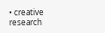• creative research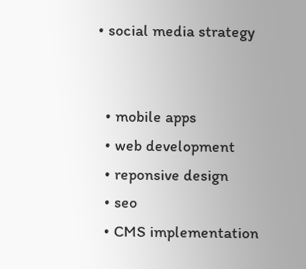• social media strategy


  • mobile apps
  • web development
  • reponsive design
  • seo
  • CMS implementation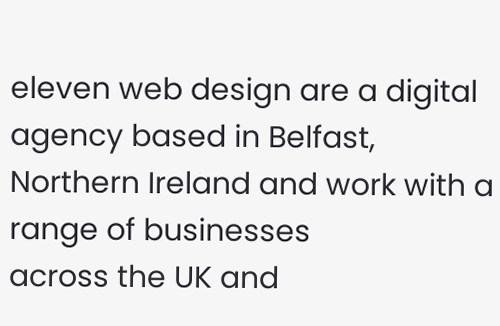eleven web design are a digital agency based in Belfast,
Northern Ireland and work with a range of businesses
across the UK and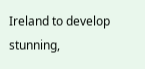Ireland to develop stunning,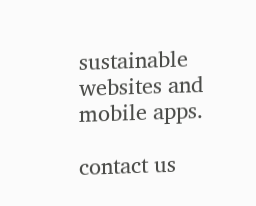sustainable websites and mobile apps.

contact us